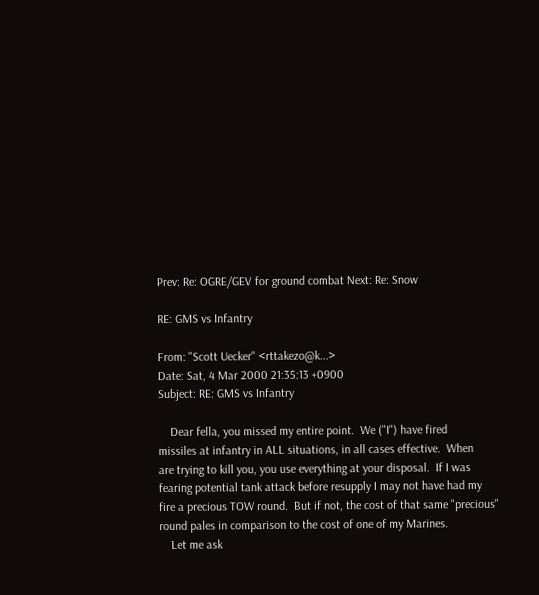Prev: Re: OGRE/GEV for ground combat Next: Re: Snow

RE: GMS vs Infantry

From: "Scott Uecker" <rttakezo@k...>
Date: Sat, 4 Mar 2000 21:35:13 +0900
Subject: RE: GMS vs Infantry

    Dear fella, you missed my entire point.  We ("I") have fired
missiles at infantry in ALL situations, in all cases effective.  When
are trying to kill you, you use everything at your disposal.  If I was
fearing potential tank attack before resupply I may not have had my
fire a precious TOW round.  But if not, the cost of that same "precious"
round pales in comparison to the cost of one of my Marines.
    Let me ask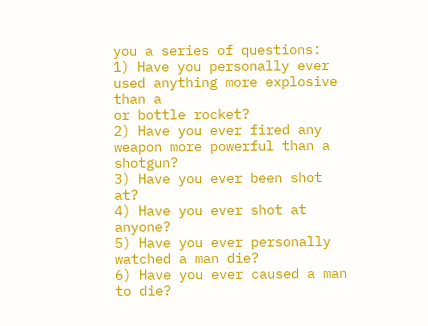you a series of questions:
1) Have you personally ever used anything more explosive than a
or bottle rocket?
2) Have you ever fired any weapon more powerful than a shotgun?
3) Have you ever been shot at?
4) Have you ever shot at anyone?
5) Have you ever personally watched a man die?
6) Have you ever caused a man to die?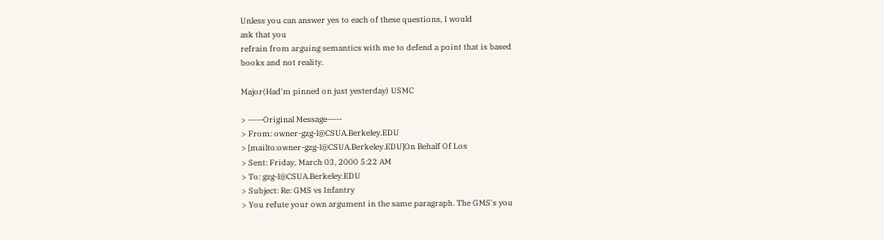Unless you can answer yes to each of these questions, I would
ask that you
refrain from arguing semantics with me to defend a point that is based
books and not reality.

Major(Had'm pinned on just yesterday) USMC

> -----Original Message-----
> From: owner-gzg-l@CSUA.Berkeley.EDU
> [mailto:owner-gzg-l@CSUA.Berkeley.EDU]On Behalf Of Los
> Sent: Friday, March 03, 2000 5:22 AM
> To: gzg-l@CSUA.Berkeley.EDU
> Subject: Re: GMS vs Infantry
> You refute your own argument in the same paragraph. The GMS's you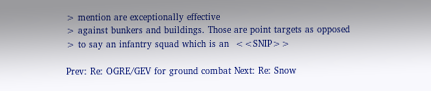> mention are exceptionally effective
> against bunkers and buildings. Those are point targets as opposed
> to say an infantry squad which is an  <<SNIP>>

Prev: Re: OGRE/GEV for ground combat Next: Re: Snow